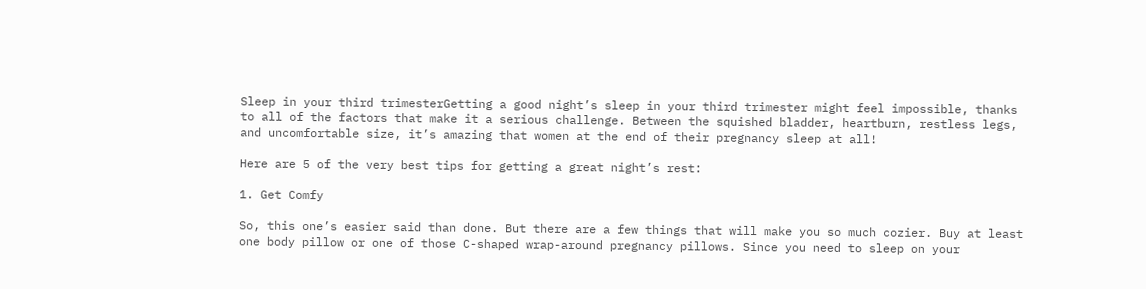Sleep in your third trimesterGetting a good night’s sleep in your third trimester might feel impossible, thanks to all of the factors that make it a serious challenge. Between the squished bladder, heartburn, restless legs, and uncomfortable size, it’s amazing that women at the end of their pregnancy sleep at all!

Here are 5 of the very best tips for getting a great night’s rest:

1. Get Comfy

So, this one’s easier said than done. But there are a few things that will make you so much cozier. Buy at least one body pillow or one of those C-shaped wrap-around pregnancy pillows. Since you need to sleep on your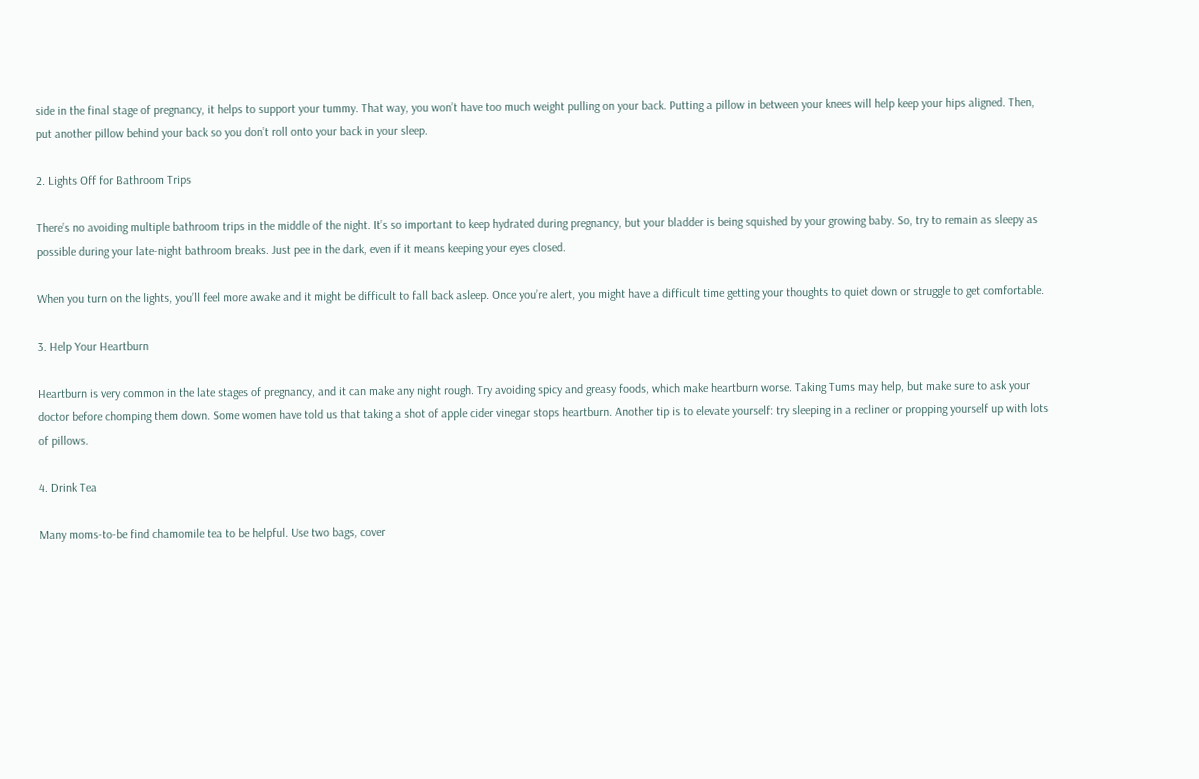side in the final stage of pregnancy, it helps to support your tummy. That way, you won’t have too much weight pulling on your back. Putting a pillow in between your knees will help keep your hips aligned. Then, put another pillow behind your back so you don’t roll onto your back in your sleep.

2. Lights Off for Bathroom Trips

There’s no avoiding multiple bathroom trips in the middle of the night. It’s so important to keep hydrated during pregnancy, but your bladder is being squished by your growing baby. So, try to remain as sleepy as possible during your late-night bathroom breaks. Just pee in the dark, even if it means keeping your eyes closed.

When you turn on the lights, you’ll feel more awake and it might be difficult to fall back asleep. Once you’re alert, you might have a difficult time getting your thoughts to quiet down or struggle to get comfortable.

3. Help Your Heartburn

Heartburn is very common in the late stages of pregnancy, and it can make any night rough. Try avoiding spicy and greasy foods, which make heartburn worse. Taking Tums may help, but make sure to ask your doctor before chomping them down. Some women have told us that taking a shot of apple cider vinegar stops heartburn. Another tip is to elevate yourself: try sleeping in a recliner or propping yourself up with lots of pillows.

4. Drink Tea

Many moms-to-be find chamomile tea to be helpful. Use two bags, cover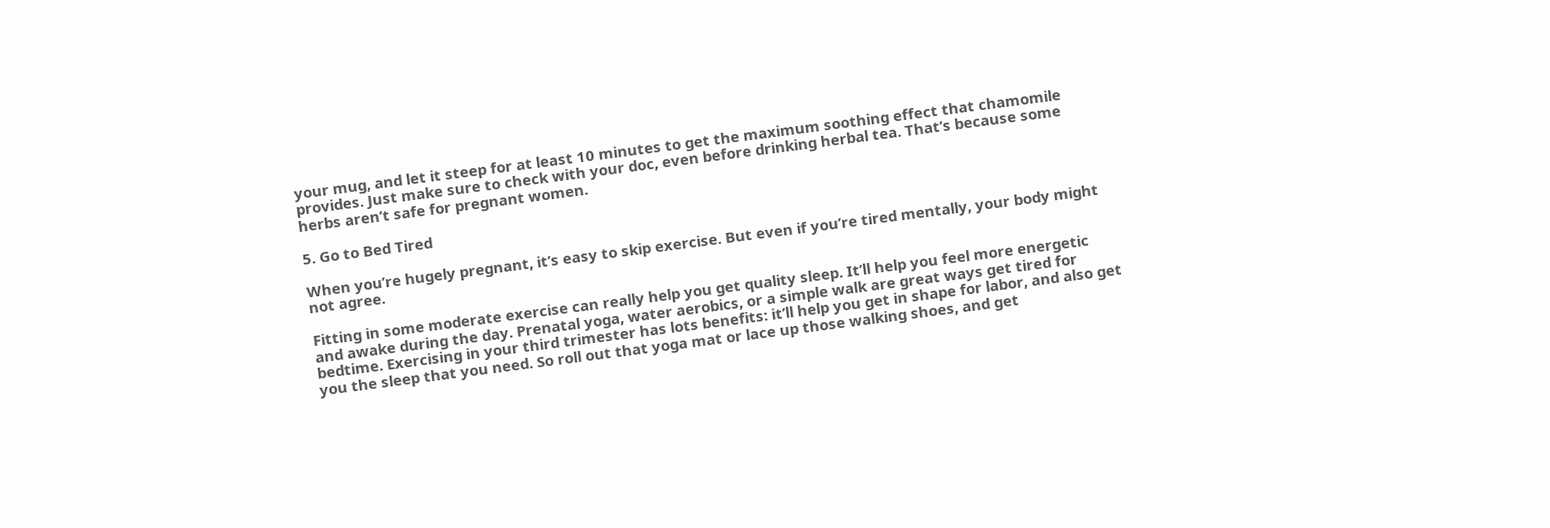your mug, and let it steep for at least 10 minutes to get the maximum soothing effect that chamomile provides. Just make sure to check with your doc, even before drinking herbal tea. That’s because some herbs aren’t safe for pregnant women.

5. Go to Bed Tired

When you’re hugely pregnant, it’s easy to skip exercise. But even if you’re tired mentally, your body might not agree.

Fitting in some moderate exercise can really help you get quality sleep. It’ll help you feel more energetic and awake during the day. Prenatal yoga, water aerobics, or a simple walk are great ways get tired for bedtime. Exercising in your third trimester has lots benefits: it’ll help you get in shape for labor, and also get you the sleep that you need. So roll out that yoga mat or lace up those walking shoes, and get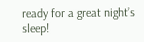ready for a great night’s sleep!